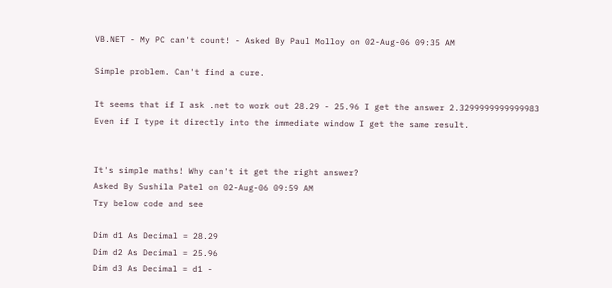VB.NET - My PC can't count! - Asked By Paul Molloy on 02-Aug-06 09:35 AM

Simple problem. Can't find a cure.

It seems that if I ask .net to work out 28.29 - 25.96 I get the answer 2.3299999999999983
Even if I type it directly into the immediate window I get the same result.


It's simple maths! Why can't it get the right answer?
Asked By Sushila Patel on 02-Aug-06 09:59 AM
Try below code and see

Dim d1 As Decimal = 28.29
Dim d2 As Decimal = 25.96
Dim d3 As Decimal = d1 -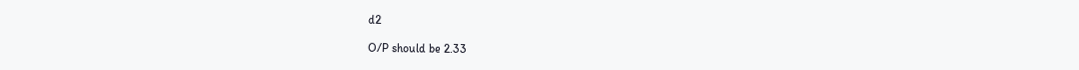d2

O/P should be 2.33